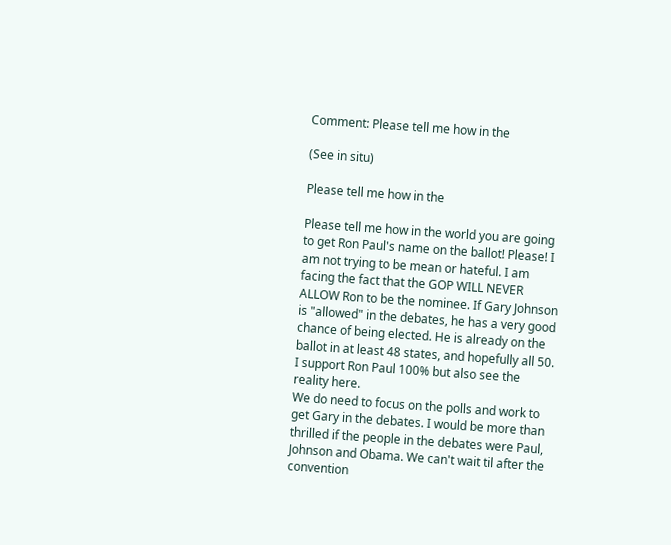Comment: Please tell me how in the

(See in situ)

Please tell me how in the

Please tell me how in the world you are going to get Ron Paul's name on the ballot! Please! I am not trying to be mean or hateful. I am facing the fact that the GOP WILL NEVER ALLOW Ron to be the nominee. If Gary Johnson is "allowed" in the debates, he has a very good chance of being elected. He is already on the ballot in at least 48 states, and hopefully all 50. I support Ron Paul 100% but also see the reality here.
We do need to focus on the polls and work to get Gary in the debates. I would be more than thrilled if the people in the debates were Paul, Johnson and Obama. We can't wait til after the convention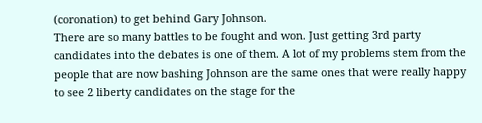(coronation) to get behind Gary Johnson.
There are so many battles to be fought and won. Just getting 3rd party candidates into the debates is one of them. A lot of my problems stem from the people that are now bashing Johnson are the same ones that were really happy to see 2 liberty candidates on the stage for the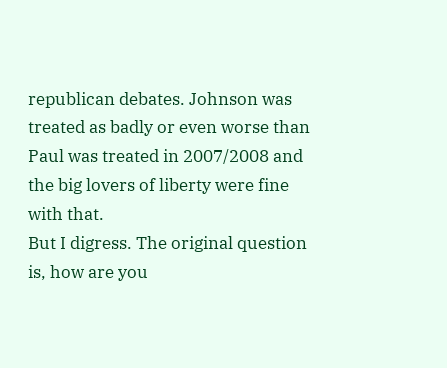republican debates. Johnson was treated as badly or even worse than Paul was treated in 2007/2008 and the big lovers of liberty were fine with that.
But I digress. The original question is, how are you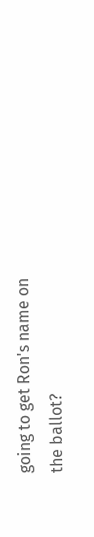going to get Ron's name on the ballot?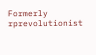Formerly rprevolutionist